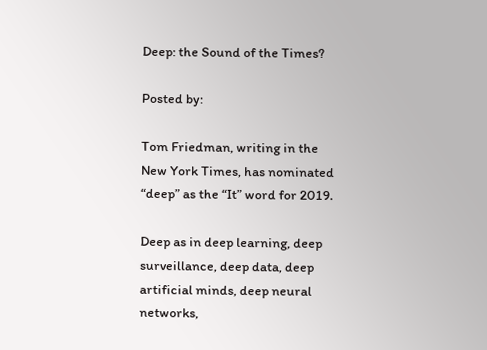Deep: the Sound of the Times?

Posted by:

Tom Friedman, writing in the New York Times, has nominated “deep” as the “It” word for 2019.

Deep as in deep learning, deep surveillance, deep data, deep artificial minds, deep neural networks,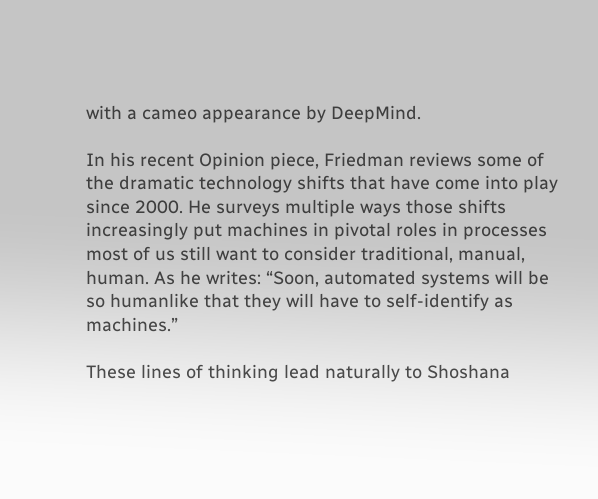with a cameo appearance by DeepMind.

In his recent Opinion piece, Friedman reviews some of the dramatic technology shifts that have come into play since 2000. He surveys multiple ways those shifts increasingly put machines in pivotal roles in processes most of us still want to consider traditional, manual, human. As he writes: “Soon, automated systems will be so humanlike that they will have to self-identify as machines.”

These lines of thinking lead naturally to Shoshana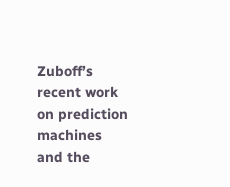Zuboff’s recent work on prediction machines and the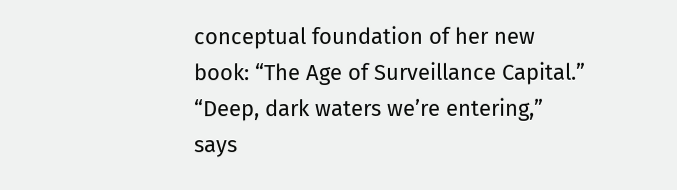conceptual foundation of her new book: “The Age of Surveillance Capital.” “Deep, dark waters we’re entering,” says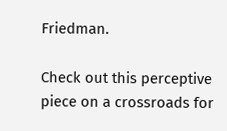Friedman.

Check out this perceptive piece on a crossroads for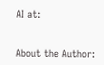AI at:


About the Author: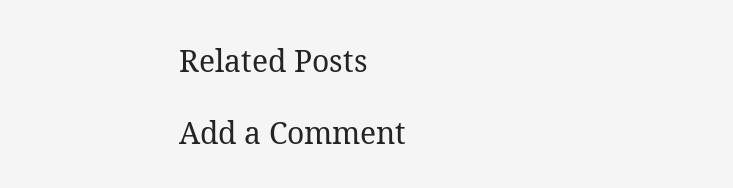Related Posts

Add a Comment